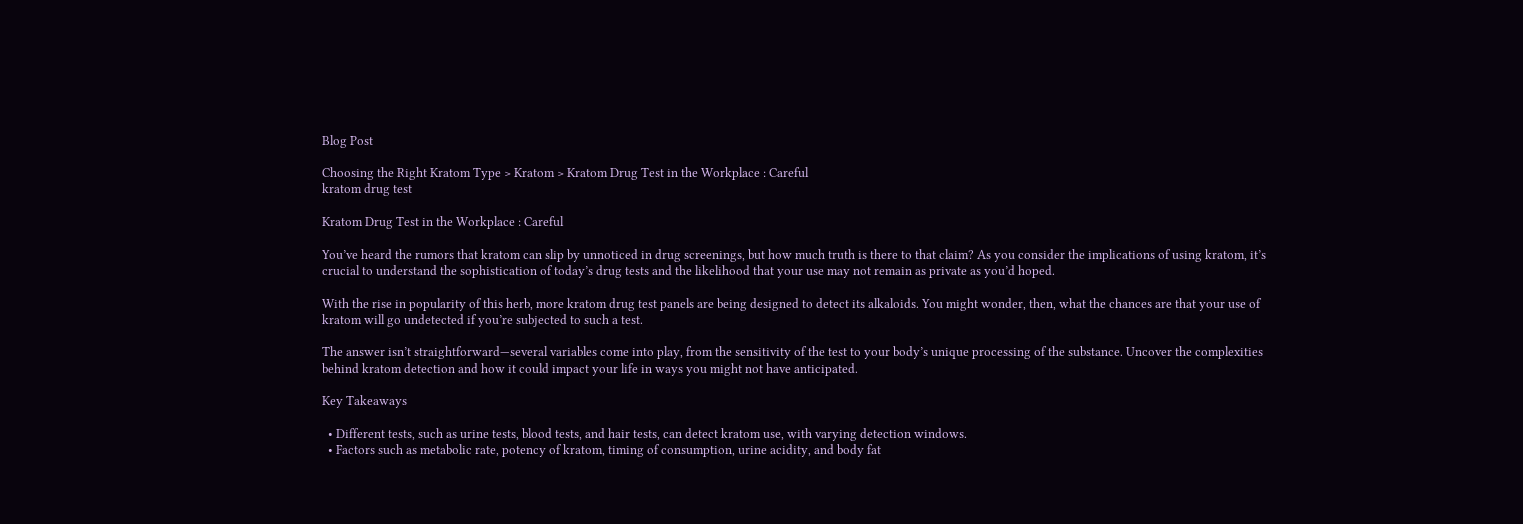Blog Post

Choosing the Right Kratom Type > Kratom > Kratom Drug Test in the Workplace : Careful
kratom drug test

Kratom Drug Test in the Workplace : Careful

You’ve heard the rumors that kratom can slip by unnoticed in drug screenings, but how much truth is there to that claim? As you consider the implications of using kratom, it’s crucial to understand the sophistication of today’s drug tests and the likelihood that your use may not remain as private as you’d hoped.

With the rise in popularity of this herb, more kratom drug test panels are being designed to detect its alkaloids. You might wonder, then, what the chances are that your use of kratom will go undetected if you’re subjected to such a test.

The answer isn’t straightforward—several variables come into play, from the sensitivity of the test to your body’s unique processing of the substance. Uncover the complexities behind kratom detection and how it could impact your life in ways you might not have anticipated.

Key Takeaways

  • Different tests, such as urine tests, blood tests, and hair tests, can detect kratom use, with varying detection windows.
  • Factors such as metabolic rate, potency of kratom, timing of consumption, urine acidity, and body fat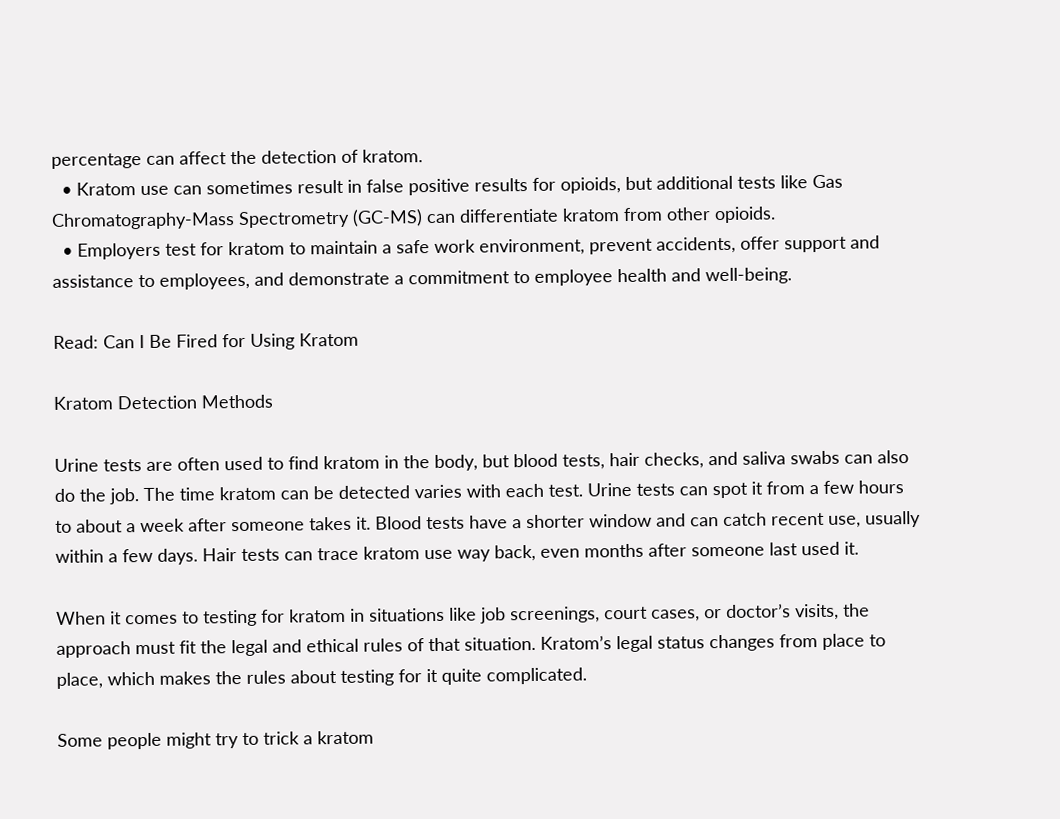percentage can affect the detection of kratom.
  • Kratom use can sometimes result in false positive results for opioids, but additional tests like Gas Chromatography-Mass Spectrometry (GC-MS) can differentiate kratom from other opioids.
  • Employers test for kratom to maintain a safe work environment, prevent accidents, offer support and assistance to employees, and demonstrate a commitment to employee health and well-being.

Read: Can I Be Fired for Using Kratom

Kratom Detection Methods

Urine tests are often used to find kratom in the body, but blood tests, hair checks, and saliva swabs can also do the job. The time kratom can be detected varies with each test. Urine tests can spot it from a few hours to about a week after someone takes it. Blood tests have a shorter window and can catch recent use, usually within a few days. Hair tests can trace kratom use way back, even months after someone last used it.

When it comes to testing for kratom in situations like job screenings, court cases, or doctor’s visits, the approach must fit the legal and ethical rules of that situation. Kratom’s legal status changes from place to place, which makes the rules about testing for it quite complicated.

Some people might try to trick a kratom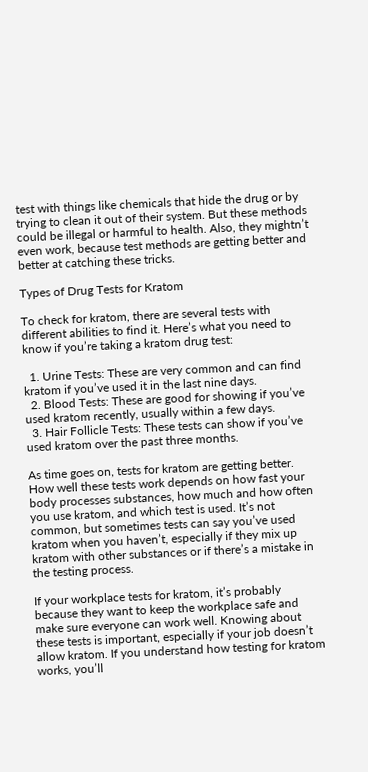test with things like chemicals that hide the drug or by trying to clean it out of their system. But these methods could be illegal or harmful to health. Also, they mightn’t even work, because test methods are getting better and better at catching these tricks.

Types of Drug Tests for Kratom

To check for kratom, there are several tests with different abilities to find it. Here’s what you need to know if you’re taking a kratom drug test:

  1. Urine Tests: These are very common and can find kratom if you’ve used it in the last nine days.
  2. Blood Tests: These are good for showing if you’ve used kratom recently, usually within a few days.
  3. Hair Follicle Tests: These tests can show if you’ve used kratom over the past three months.

As time goes on, tests for kratom are getting better. How well these tests work depends on how fast your body processes substances, how much and how often you use kratom, and which test is used. It’s not common, but sometimes tests can say you’ve used kratom when you haven’t, especially if they mix up kratom with other substances or if there’s a mistake in the testing process.

If your workplace tests for kratom, it’s probably because they want to keep the workplace safe and make sure everyone can work well. Knowing about these tests is important, especially if your job doesn’t allow kratom. If you understand how testing for kratom works, you’ll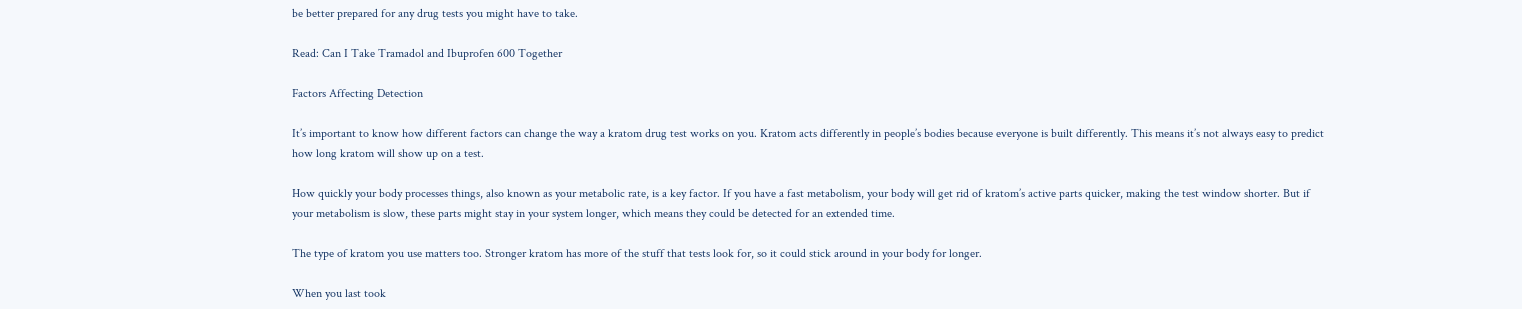be better prepared for any drug tests you might have to take.

Read: Can I Take Tramadol and Ibuprofen 600 Together

Factors Affecting Detection

It’s important to know how different factors can change the way a kratom drug test works on you. Kratom acts differently in people’s bodies because everyone is built differently. This means it’s not always easy to predict how long kratom will show up on a test.

How quickly your body processes things, also known as your metabolic rate, is a key factor. If you have a fast metabolism, your body will get rid of kratom’s active parts quicker, making the test window shorter. But if your metabolism is slow, these parts might stay in your system longer, which means they could be detected for an extended time.

The type of kratom you use matters too. Stronger kratom has more of the stuff that tests look for, so it could stick around in your body for longer.

When you last took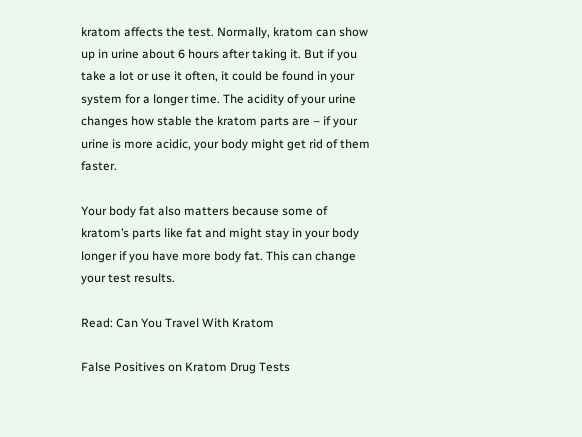kratom affects the test. Normally, kratom can show up in urine about 6 hours after taking it. But if you take a lot or use it often, it could be found in your system for a longer time. The acidity of your urine changes how stable the kratom parts are – if your urine is more acidic, your body might get rid of them faster.

Your body fat also matters because some of kratom’s parts like fat and might stay in your body longer if you have more body fat. This can change your test results.

Read: Can You Travel With Kratom

False Positives on Kratom Drug Tests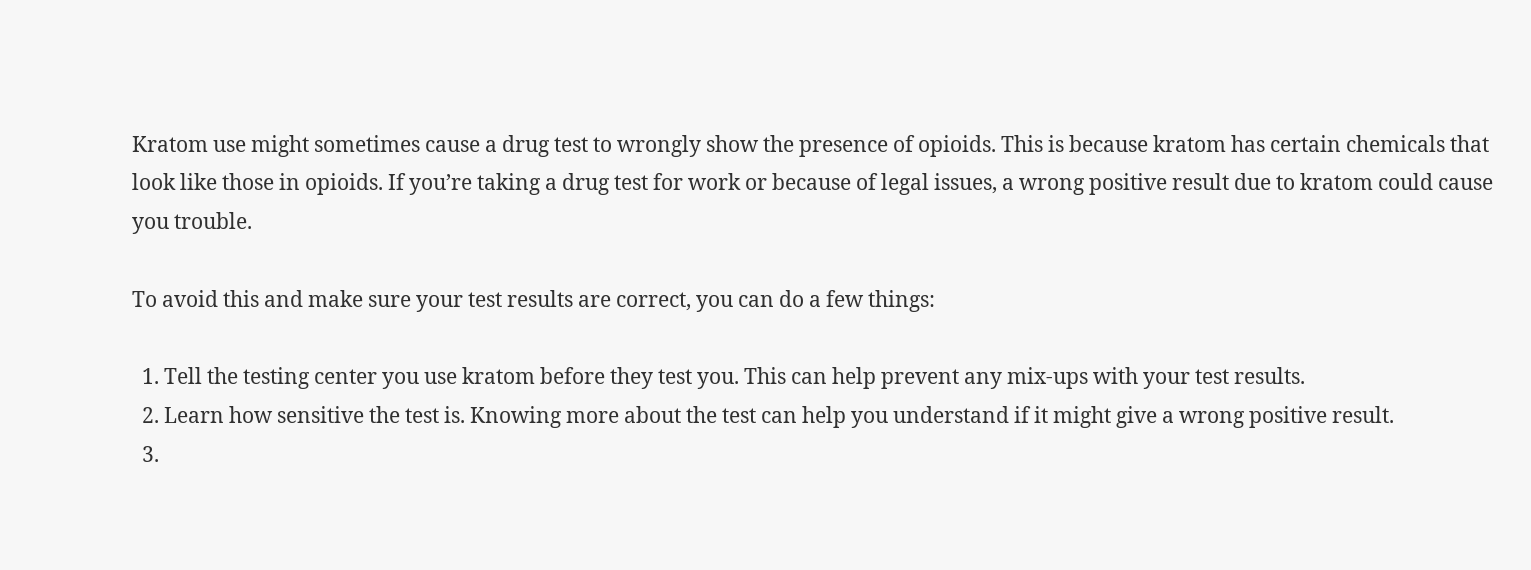Kratom use might sometimes cause a drug test to wrongly show the presence of opioids. This is because kratom has certain chemicals that look like those in opioids. If you’re taking a drug test for work or because of legal issues, a wrong positive result due to kratom could cause you trouble.

To avoid this and make sure your test results are correct, you can do a few things:

  1. Tell the testing center you use kratom before they test you. This can help prevent any mix-ups with your test results.
  2. Learn how sensitive the test is. Knowing more about the test can help you understand if it might give a wrong positive result.
  3.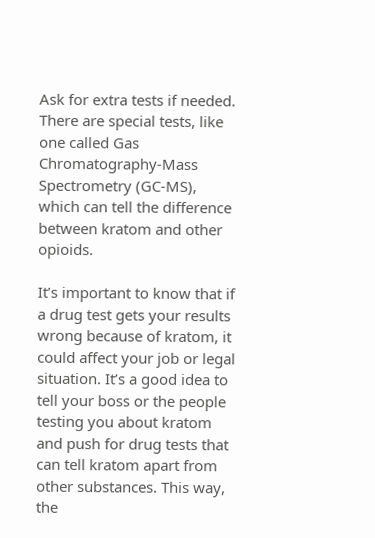Ask for extra tests if needed. There are special tests, like one called Gas Chromatography-Mass Spectrometry (GC-MS), which can tell the difference between kratom and other opioids.

It’s important to know that if a drug test gets your results wrong because of kratom, it could affect your job or legal situation. It’s a good idea to tell your boss or the people testing you about kratom and push for drug tests that can tell kratom apart from other substances. This way, the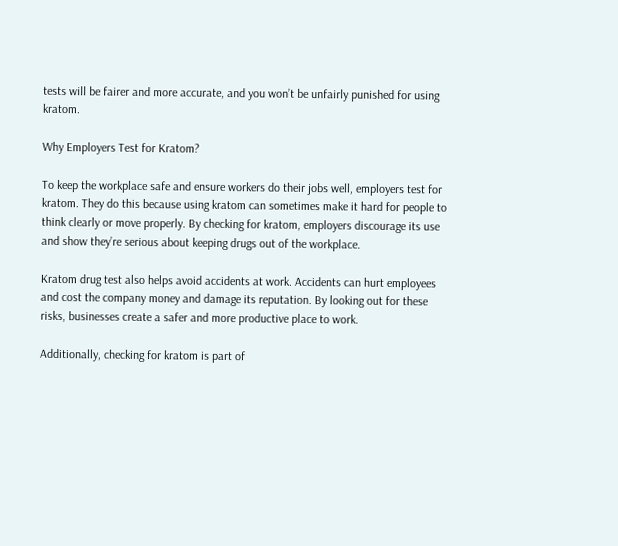tests will be fairer and more accurate, and you won’t be unfairly punished for using kratom.

Why Employers Test for Kratom?

To keep the workplace safe and ensure workers do their jobs well, employers test for kratom. They do this because using kratom can sometimes make it hard for people to think clearly or move properly. By checking for kratom, employers discourage its use and show they’re serious about keeping drugs out of the workplace.

Kratom drug test also helps avoid accidents at work. Accidents can hurt employees and cost the company money and damage its reputation. By looking out for these risks, businesses create a safer and more productive place to work.

Additionally, checking for kratom is part of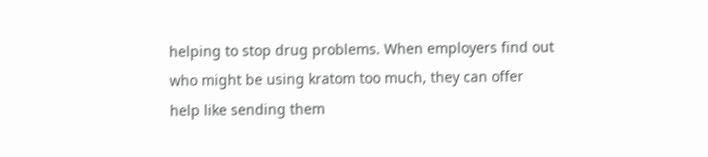helping to stop drug problems. When employers find out who might be using kratom too much, they can offer help like sending them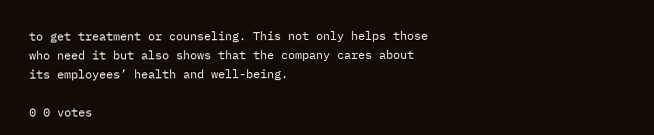to get treatment or counseling. This not only helps those who need it but also shows that the company cares about its employees’ health and well-being.

0 0 votes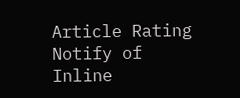Article Rating
Notify of
Inline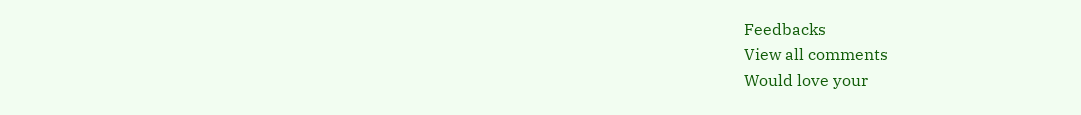Feedbacks
View all comments
Would love your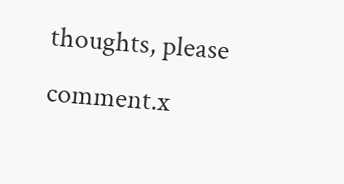thoughts, please comment.x